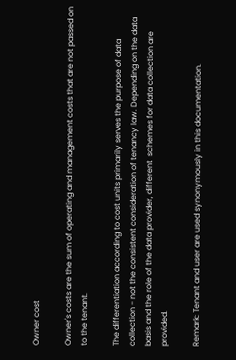Owner cost

Owner's costs are the sum of operating and management costs that are not passed on to the tenant.

The differentiation according to cost units primarily serves the purpose of data collection - not the consistent consideration of tenancy law. Depending on the data basis and the role of the data provider, different  schemes for data collection are provided.

Remark: Tenant and user are used synonymously in this documentation.